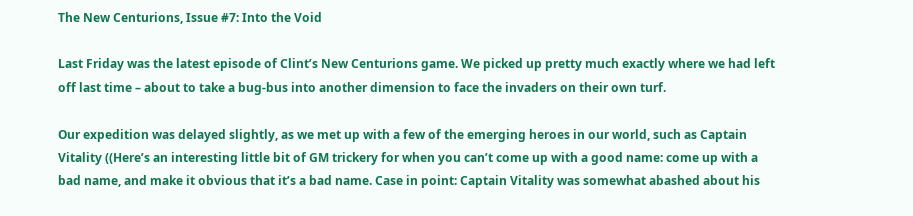The New Centurions, Issue #7: Into the Void

Last Friday was the latest episode of Clint’s New Centurions game. We picked up pretty much exactly where we had left off last time – about to take a bug-bus into another dimension to face the invaders on their own turf.

Our expedition was delayed slightly, as we met up with a few of the emerging heroes in our world, such as Captain Vitality ((Here’s an interesting little bit of GM trickery for when you can’t come up with a good name: come up with a bad name, and make it obvious that it’s a bad name. Case in point: Captain Vitality was somewhat abashed about his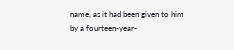name, as it had been given to him by a fourteen-year-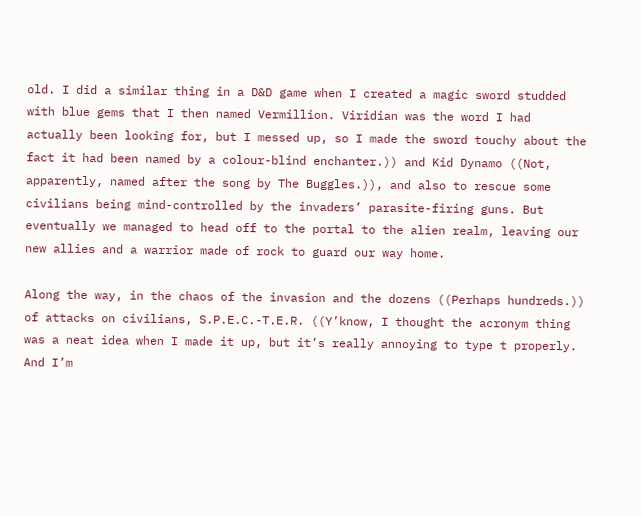old. I did a similar thing in a D&D game when I created a magic sword studded with blue gems that I then named Vermillion. Viridian was the word I had actually been looking for, but I messed up, so I made the sword touchy about the fact it had been named by a colour-blind enchanter.)) and Kid Dynamo ((Not, apparently, named after the song by The Buggles.)), and also to rescue some civilians being mind-controlled by the invaders’ parasite-firing guns. But eventually we managed to head off to the portal to the alien realm, leaving our new allies and a warrior made of rock to guard our way home.

Along the way, in the chaos of the invasion and the dozens ((Perhaps hundreds.)) of attacks on civilians, S.P.E.C.-T.E.R. ((Y’know, I thought the acronym thing was a neat idea when I made it up, but it’s really annoying to type t properly. And I’m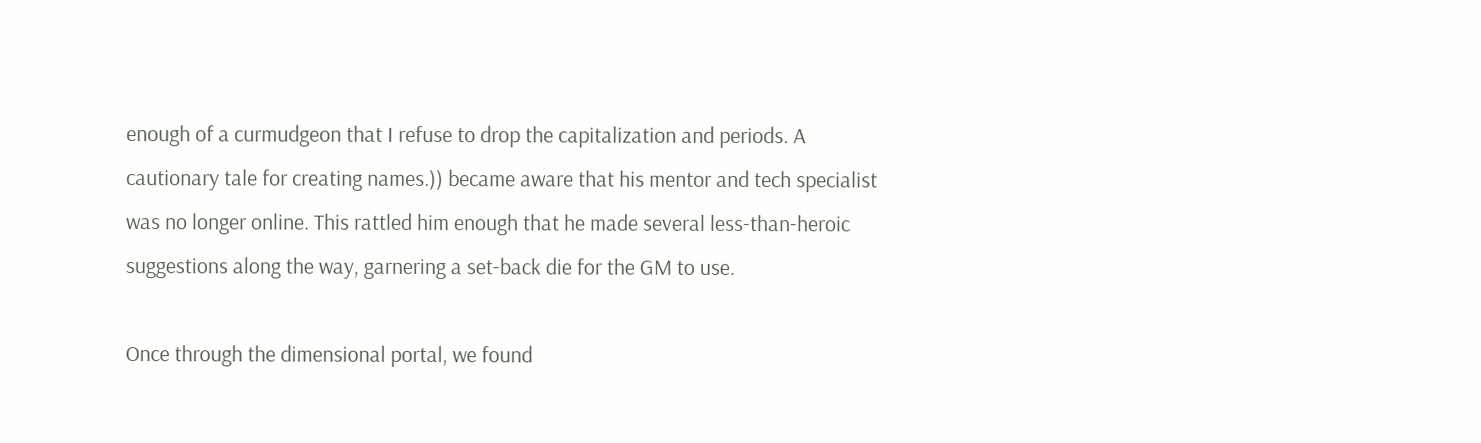enough of a curmudgeon that I refuse to drop the capitalization and periods. A cautionary tale for creating names.)) became aware that his mentor and tech specialist was no longer online. This rattled him enough that he made several less-than-heroic suggestions along the way, garnering a set-back die for the GM to use.

Once through the dimensional portal, we found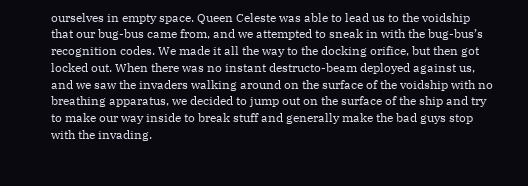ourselves in empty space. Queen Celeste was able to lead us to the voidship that our bug-bus came from, and we attempted to sneak in with the bug-bus’s recognition codes. We made it all the way to the docking orifice, but then got locked out. When there was no instant destructo-beam deployed against us, and we saw the invaders walking around on the surface of the voidship with no breathing apparatus, we decided to jump out on the surface of the ship and try to make our way inside to break stuff and generally make the bad guys stop with the invading.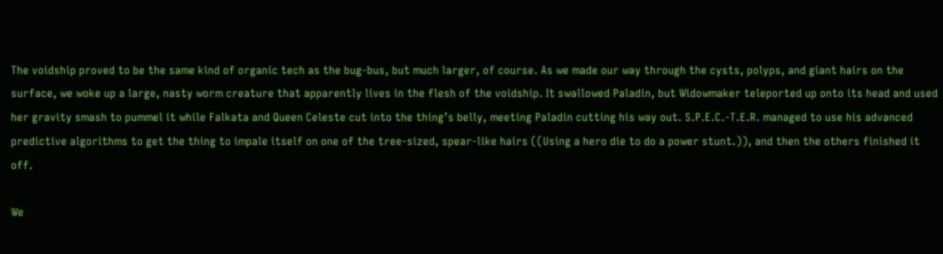The voidship proved to be the same kind of organic tech as the bug-bus, but much larger, of course. As we made our way through the cysts, polyps, and giant hairs on the surface, we woke up a large, nasty worm creature that apparently lives in the flesh of the voidship. It swallowed Paladin, but Widowmaker teleported up onto its head and used her gravity smash to pummel it while Falkata and Queen Celeste cut into the thing’s belly, meeting Paladin cutting his way out. S.P.E.C.-T.E.R. managed to use his advanced predictive algorithms to get the thing to impale itself on one of the tree-sized, spear-like hairs ((Using a hero die to do a power stunt.)), and then the others finished it off.

We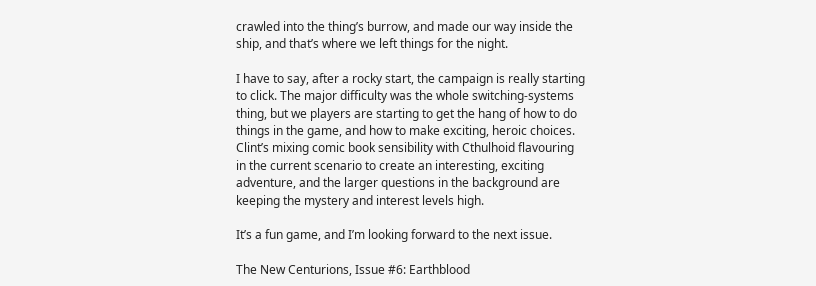crawled into the thing’s burrow, and made our way inside the ship, and that’s where we left things for the night.

I have to say, after a rocky start, the campaign is really starting to click. The major difficulty was the whole switching-systems thing, but we players are starting to get the hang of how to do things in the game, and how to make exciting, heroic choices. Clint’s mixing comic book sensibility with Cthulhoid flavouring in the current scenario to create an interesting, exciting adventure, and the larger questions in the background are keeping the mystery and interest levels high.

It’s a fun game, and I’m looking forward to the next issue.

The New Centurions, Issue #6: Earthblood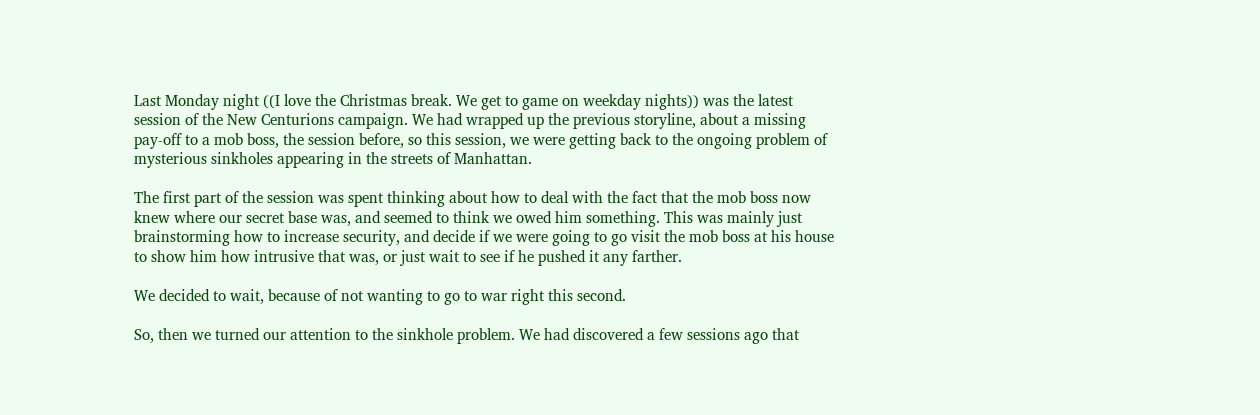Last Monday night ((I love the Christmas break. We get to game on weekday nights)) was the latest session of the New Centurions campaign. We had wrapped up the previous storyline, about a missing pay-off to a mob boss, the session before, so this session, we were getting back to the ongoing problem of mysterious sinkholes appearing in the streets of Manhattan.

The first part of the session was spent thinking about how to deal with the fact that the mob boss now knew where our secret base was, and seemed to think we owed him something. This was mainly just brainstorming how to increase security, and decide if we were going to go visit the mob boss at his house to show him how intrusive that was, or just wait to see if he pushed it any farther.

We decided to wait, because of not wanting to go to war right this second.

So, then we turned our attention to the sinkhole problem. We had discovered a few sessions ago that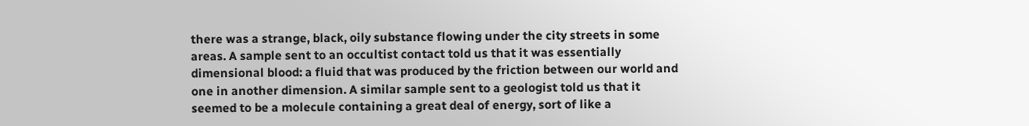there was a strange, black, oily substance flowing under the city streets in some areas. A sample sent to an occultist contact told us that it was essentially dimensional blood: a fluid that was produced by the friction between our world and one in another dimension. A similar sample sent to a geologist told us that it seemed to be a molecule containing a great deal of energy, sort of like a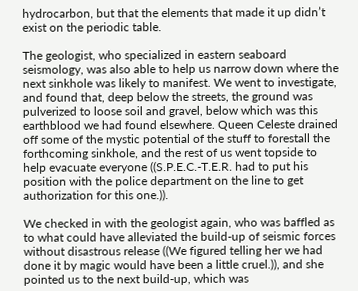hydrocarbon, but that the elements that made it up didn’t exist on the periodic table.

The geologist, who specialized in eastern seaboard seismology, was also able to help us narrow down where the next sinkhole was likely to manifest. We went to investigate, and found that, deep below the streets, the ground was pulverized to loose soil and gravel, below which was this earthblood we had found elsewhere. Queen Celeste drained off some of the mystic potential of the stuff to forestall the forthcoming sinkhole, and the rest of us went topside to help evacuate everyone ((S.P.E.C.-T.E.R. had to put his position with the police department on the line to get authorization for this one.)).

We checked in with the geologist again, who was baffled as to what could have alleviated the build-up of seismic forces without disastrous release ((We figured telling her we had done it by magic would have been a little cruel.)), and she pointed us to the next build-up, which was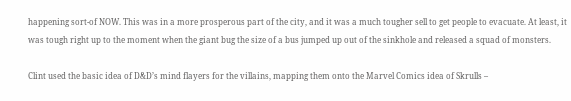happening sort-of NOW. This was in a more prosperous part of the city, and it was a much tougher sell to get people to evacuate. At least, it was tough right up to the moment when the giant bug the size of a bus jumped up out of the sinkhole and released a squad of monsters.

Clint used the basic idea of D&D’s mind flayers for the villains, mapping them onto the Marvel Comics idea of Skrulls –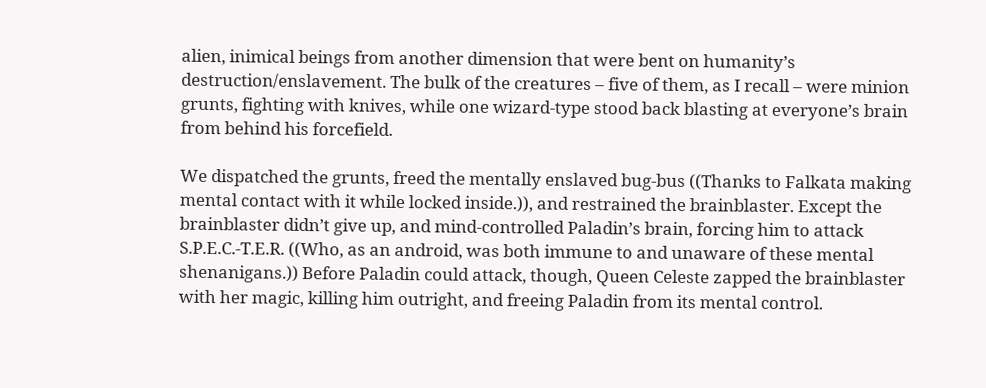alien, inimical beings from another dimension that were bent on humanity’s destruction/enslavement. The bulk of the creatures – five of them, as I recall – were minion grunts, fighting with knives, while one wizard-type stood back blasting at everyone’s brain from behind his forcefield.

We dispatched the grunts, freed the mentally enslaved bug-bus ((Thanks to Falkata making mental contact with it while locked inside.)), and restrained the brainblaster. Except the brainblaster didn’t give up, and mind-controlled Paladin’s brain, forcing him to attack S.P.E.C.-T.E.R. ((Who, as an android, was both immune to and unaware of these mental shenanigans.)) Before Paladin could attack, though, Queen Celeste zapped the brainblaster with her magic, killing him outright, and freeing Paladin from its mental control.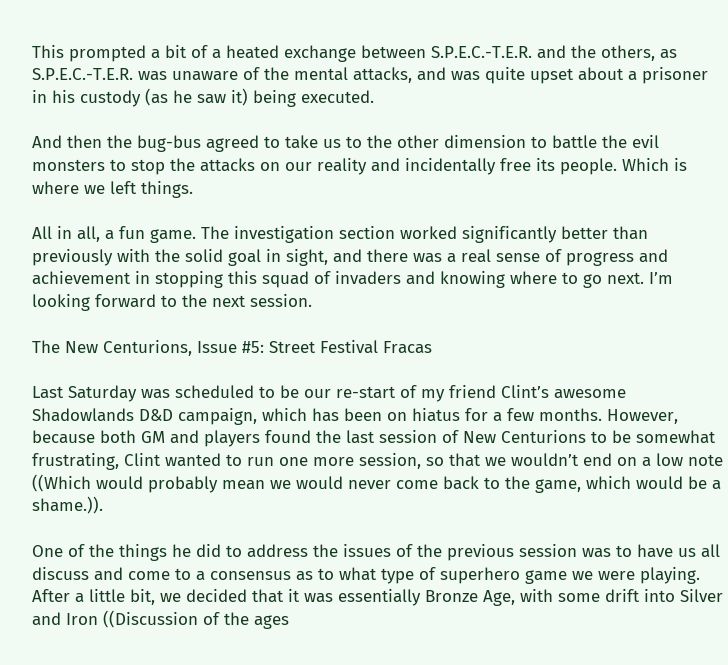This prompted a bit of a heated exchange between S.P.E.C.-T.E.R. and the others, as S.P.E.C.-T.E.R. was unaware of the mental attacks, and was quite upset about a prisoner in his custody (as he saw it) being executed.

And then the bug-bus agreed to take us to the other dimension to battle the evil monsters to stop the attacks on our reality and incidentally free its people. Which is where we left things.

All in all, a fun game. The investigation section worked significantly better than previously with the solid goal in sight, and there was a real sense of progress and achievement in stopping this squad of invaders and knowing where to go next. I’m looking forward to the next session.

The New Centurions, Issue #5: Street Festival Fracas

Last Saturday was scheduled to be our re-start of my friend Clint’s awesome Shadowlands D&D campaign, which has been on hiatus for a few months. However, because both GM and players found the last session of New Centurions to be somewhat frustrating, Clint wanted to run one more session, so that we wouldn’t end on a low note ((Which would probably mean we would never come back to the game, which would be a shame.)).

One of the things he did to address the issues of the previous session was to have us all discuss and come to a consensus as to what type of superhero game we were playing. After a little bit, we decided that it was essentially Bronze Age, with some drift into Silver and Iron ((Discussion of the ages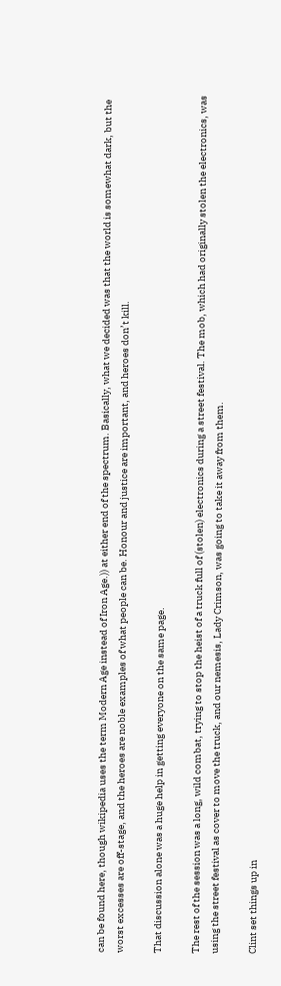can be found here, though wikipedia uses the term Modern Age instead of Iron Age.)) at either end of the spectrum. Basically, what we decided was that the world is somewhat dark, but the worst excesses are off-stage, and the heroes are noble examples of what people can be. Honour and justice are important, and heroes don’t kill.

That discussion alone was a huge help in getting everyone on the same page.

The rest of the session was a long, wild combat, trying to stop the heist of a truck full of (stolen) electronics during a street festival. The mob, which had originally stolen the electronics, was using the street festival as cover to move the truck, and our nemesis, Lady Crimson, was going to take it away from them.

Clint set things up in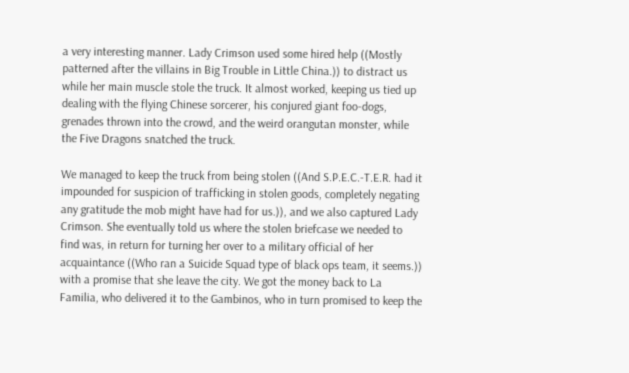a very interesting manner. Lady Crimson used some hired help ((Mostly patterned after the villains in Big Trouble in Little China.)) to distract us while her main muscle stole the truck. It almost worked, keeping us tied up dealing with the flying Chinese sorcerer, his conjured giant foo-dogs, grenades thrown into the crowd, and the weird orangutan monster, while the Five Dragons snatched the truck.

We managed to keep the truck from being stolen ((And S.P.E.C.-T.E.R. had it impounded for suspicion of trafficking in stolen goods, completely negating any gratitude the mob might have had for us.)), and we also captured Lady Crimson. She eventually told us where the stolen briefcase we needed to find was, in return for turning her over to a military official of her acquaintance ((Who ran a Suicide Squad type of black ops team, it seems.)) with a promise that she leave the city. We got the money back to La Familia, who delivered it to the Gambinos, who in turn promised to keep the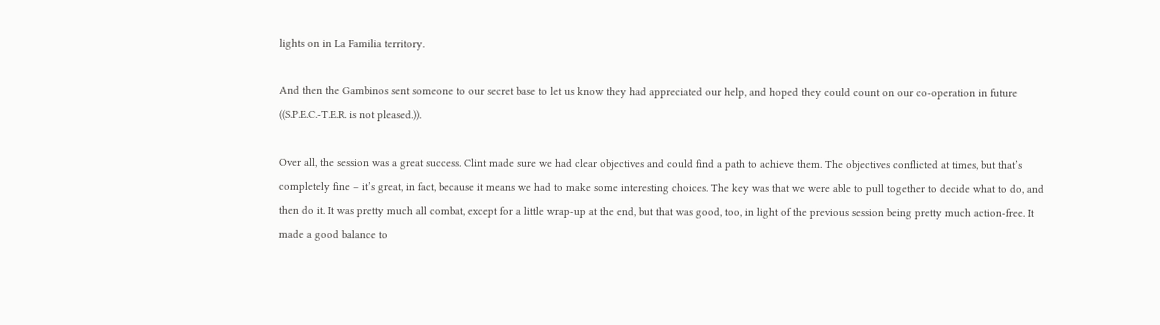lights on in La Familia territory.

And then the Gambinos sent someone to our secret base to let us know they had appreciated our help, and hoped they could count on our co-operation in future ((S.P.E.C.-T.E.R. is not pleased.)).

Over all, the session was a great success. Clint made sure we had clear objectives and could find a path to achieve them. The objectives conflicted at times, but that’s completely fine – it’s great, in fact, because it means we had to make some interesting choices. The key was that we were able to pull together to decide what to do, and then do it. It was pretty much all combat, except for a little wrap-up at the end, but that was good, too, in light of the previous session being pretty much action-free. It made a good balance to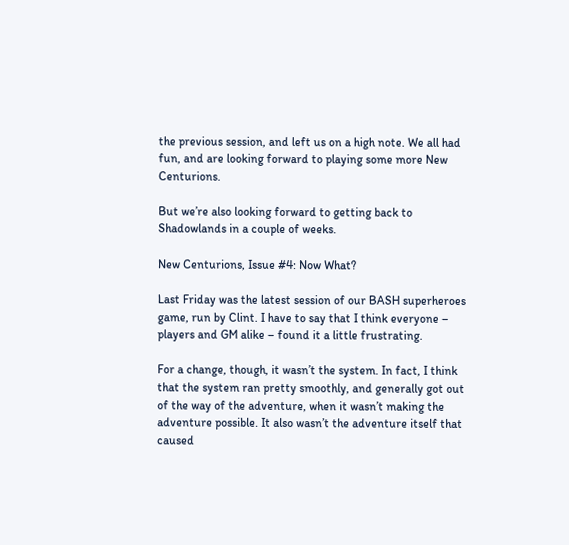the previous session, and left us on a high note. We all had fun, and are looking forward to playing some more New Centurions.

But we’re also looking forward to getting back to Shadowlands in a couple of weeks.

New Centurions, Issue #4: Now What?

Last Friday was the latest session of our BASH superheroes game, run by Clint. I have to say that I think everyone – players and GM alike – found it a little frustrating.

For a change, though, it wasn’t the system. In fact, I think that the system ran pretty smoothly, and generally got out of the way of the adventure, when it wasn’t making the adventure possible. It also wasn’t the adventure itself that caused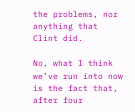the problems, nor anything that Clint did.

No, what I think we’ve run into now is the fact that, after four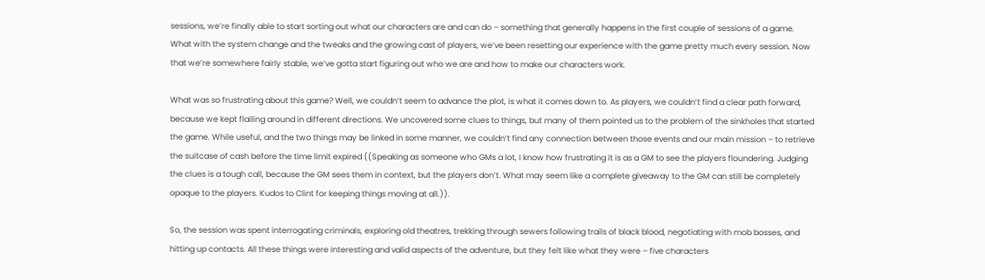sessions, we’re finally able to start sorting out what our characters are and can do – something that generally happens in the first couple of sessions of a game. What with the system change and the tweaks and the growing cast of players, we’ve been resetting our experience with the game pretty much every session. Now that we’re somewhere fairly stable, we’ve gotta start figuring out who we are and how to make our characters work.

What was so frustrating about this game? Well, we couldn’t seem to advance the plot, is what it comes down to. As players, we couldn’t find a clear path forward, because we kept flailing around in different directions. We uncovered some clues to things, but many of them pointed us to the problem of the sinkholes that started the game. While useful, and the two things may be linked in some manner, we couldn’t find any connection between those events and our main mission – to retrieve the suitcase of cash before the time limit expired ((Speaking as someone who GMs a lot, I know how frustrating it is as a GM to see the players floundering. Judging the clues is a tough call, because the GM sees them in context, but the players don’t. What may seem like a complete giveaway to the GM can still be completely opaque to the players. Kudos to Clint for keeping things moving at all.)).

So, the session was spent interrogating criminals, exploring old theatres, trekking through sewers following trails of black blood, negotiating with mob bosses, and hitting up contacts. All these things were interesting and valid aspects of the adventure, but they felt like what they were – five characters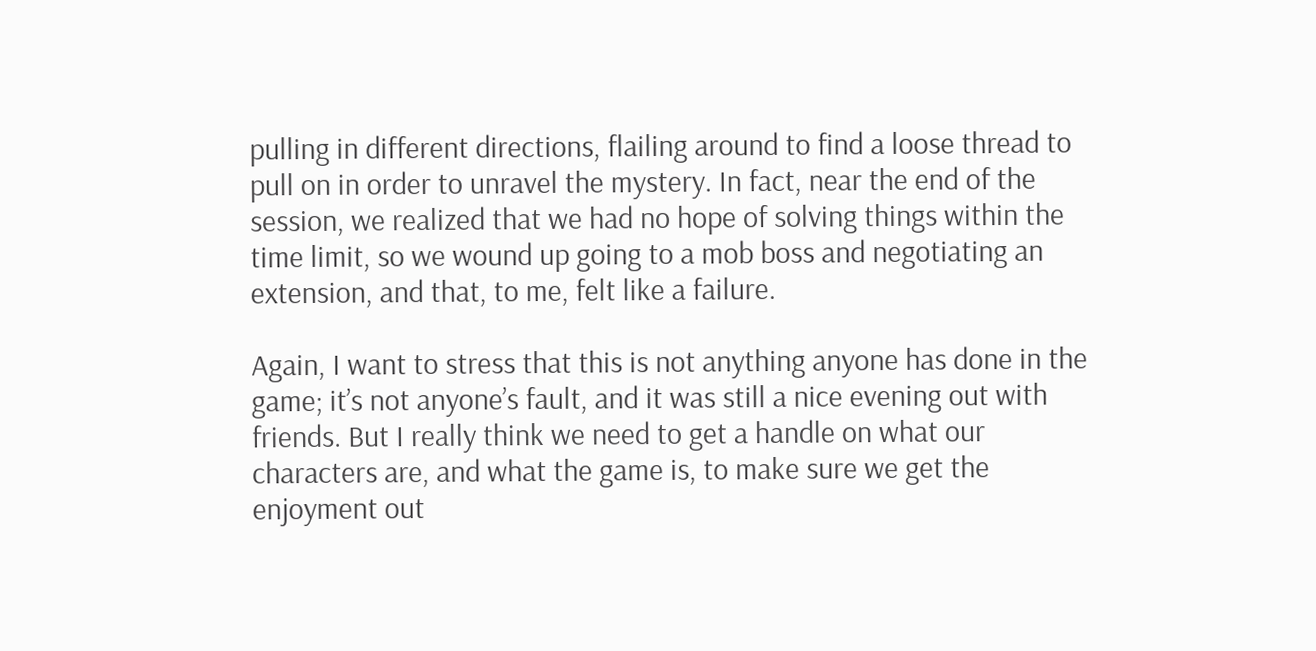pulling in different directions, flailing around to find a loose thread to pull on in order to unravel the mystery. In fact, near the end of the session, we realized that we had no hope of solving things within the time limit, so we wound up going to a mob boss and negotiating an extension, and that, to me, felt like a failure.

Again, I want to stress that this is not anything anyone has done in the game; it’s not anyone’s fault, and it was still a nice evening out with friends. But I really think we need to get a handle on what our characters are, and what the game is, to make sure we get the enjoyment out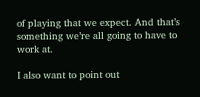of playing that we expect. And that’s something we’re all going to have to work at.

I also want to point out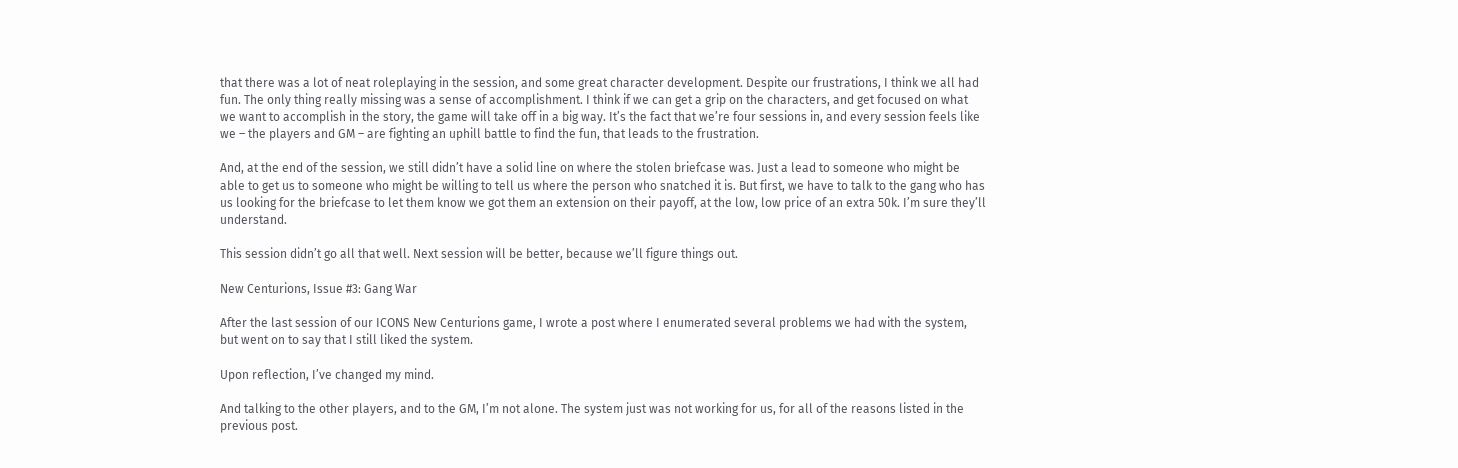that there was a lot of neat roleplaying in the session, and some great character development. Despite our frustrations, I think we all had fun. The only thing really missing was a sense of accomplishment. I think if we can get a grip on the characters, and get focused on what we want to accomplish in the story, the game will take off in a big way. It’s the fact that we’re four sessions in, and every session feels like we – the players and GM – are fighting an uphill battle to find the fun, that leads to the frustration.

And, at the end of the session, we still didn’t have a solid line on where the stolen briefcase was. Just a lead to someone who might be able to get us to someone who might be willing to tell us where the person who snatched it is. But first, we have to talk to the gang who has us looking for the briefcase to let them know we got them an extension on their payoff, at the low, low price of an extra 50k. I’m sure they’ll understand.

This session didn’t go all that well. Next session will be better, because we’ll figure things out.

New Centurions, Issue #3: Gang War

After the last session of our ICONS New Centurions game, I wrote a post where I enumerated several problems we had with the system, but went on to say that I still liked the system.

Upon reflection, I’ve changed my mind.

And talking to the other players, and to the GM, I’m not alone. The system just was not working for us, for all of the reasons listed in the previous post.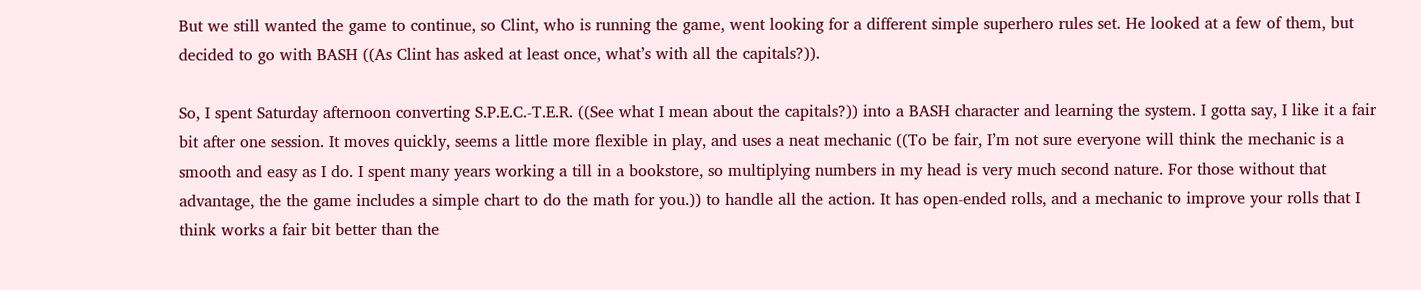But we still wanted the game to continue, so Clint, who is running the game, went looking for a different simple superhero rules set. He looked at a few of them, but decided to go with BASH ((As Clint has asked at least once, what’s with all the capitals?)).

So, I spent Saturday afternoon converting S.P.E.C.-T.E.R. ((See what I mean about the capitals?)) into a BASH character and learning the system. I gotta say, I like it a fair bit after one session. It moves quickly, seems a little more flexible in play, and uses a neat mechanic ((To be fair, I’m not sure everyone will think the mechanic is a smooth and easy as I do. I spent many years working a till in a bookstore, so multiplying numbers in my head is very much second nature. For those without that advantage, the the game includes a simple chart to do the math for you.)) to handle all the action. It has open-ended rolls, and a mechanic to improve your rolls that I think works a fair bit better than the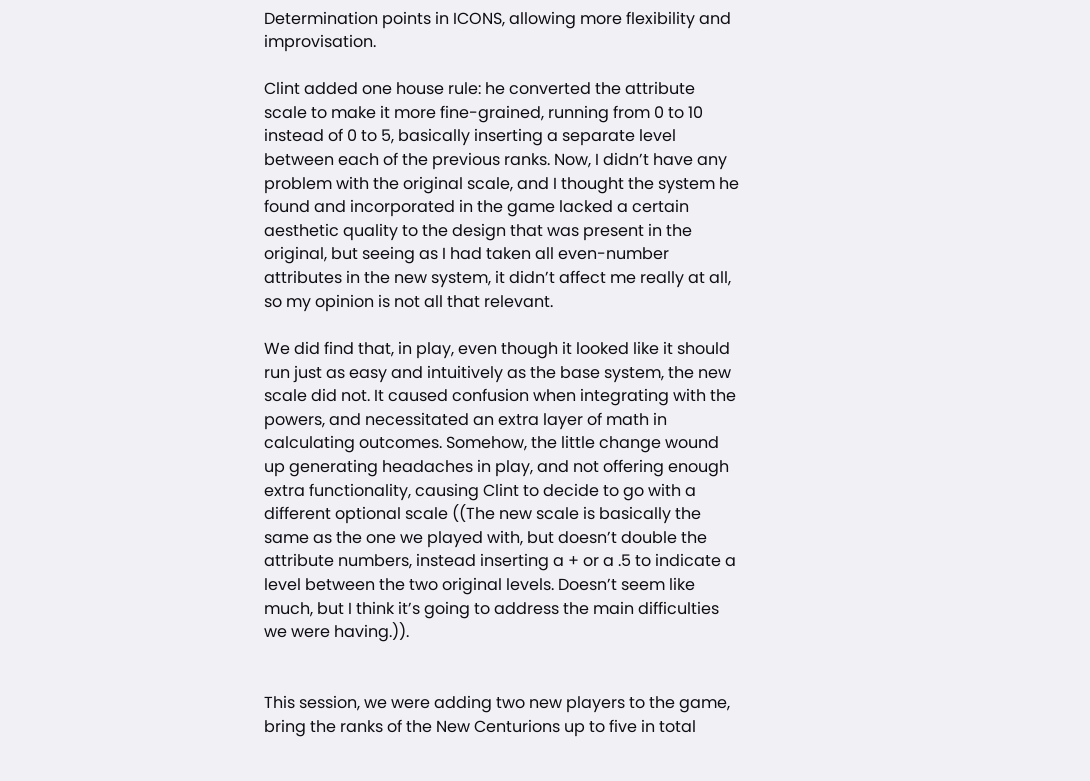Determination points in ICONS, allowing more flexibility and improvisation.

Clint added one house rule: he converted the attribute scale to make it more fine-grained, running from 0 to 10 instead of 0 to 5, basically inserting a separate level between each of the previous ranks. Now, I didn’t have any problem with the original scale, and I thought the system he found and incorporated in the game lacked a certain aesthetic quality to the design that was present in the original, but seeing as I had taken all even-number attributes in the new system, it didn’t affect me really at all, so my opinion is not all that relevant.

We did find that, in play, even though it looked like it should run just as easy and intuitively as the base system, the new scale did not. It caused confusion when integrating with the powers, and necessitated an extra layer of math in calculating outcomes. Somehow, the little change wound up generating headaches in play, and not offering enough extra functionality, causing Clint to decide to go with a different optional scale ((The new scale is basically the same as the one we played with, but doesn’t double the attribute numbers, instead inserting a + or a .5 to indicate a level between the two original levels. Doesn’t seem like much, but I think it’s going to address the main difficulties we were having.)).


This session, we were adding two new players to the game, bring the ranks of the New Centurions up to five in total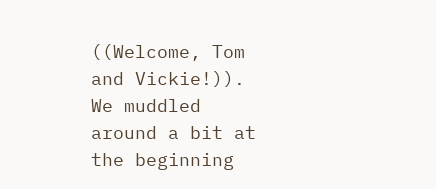((Welcome, Tom and Vickie!)). We muddled around a bit at the beginning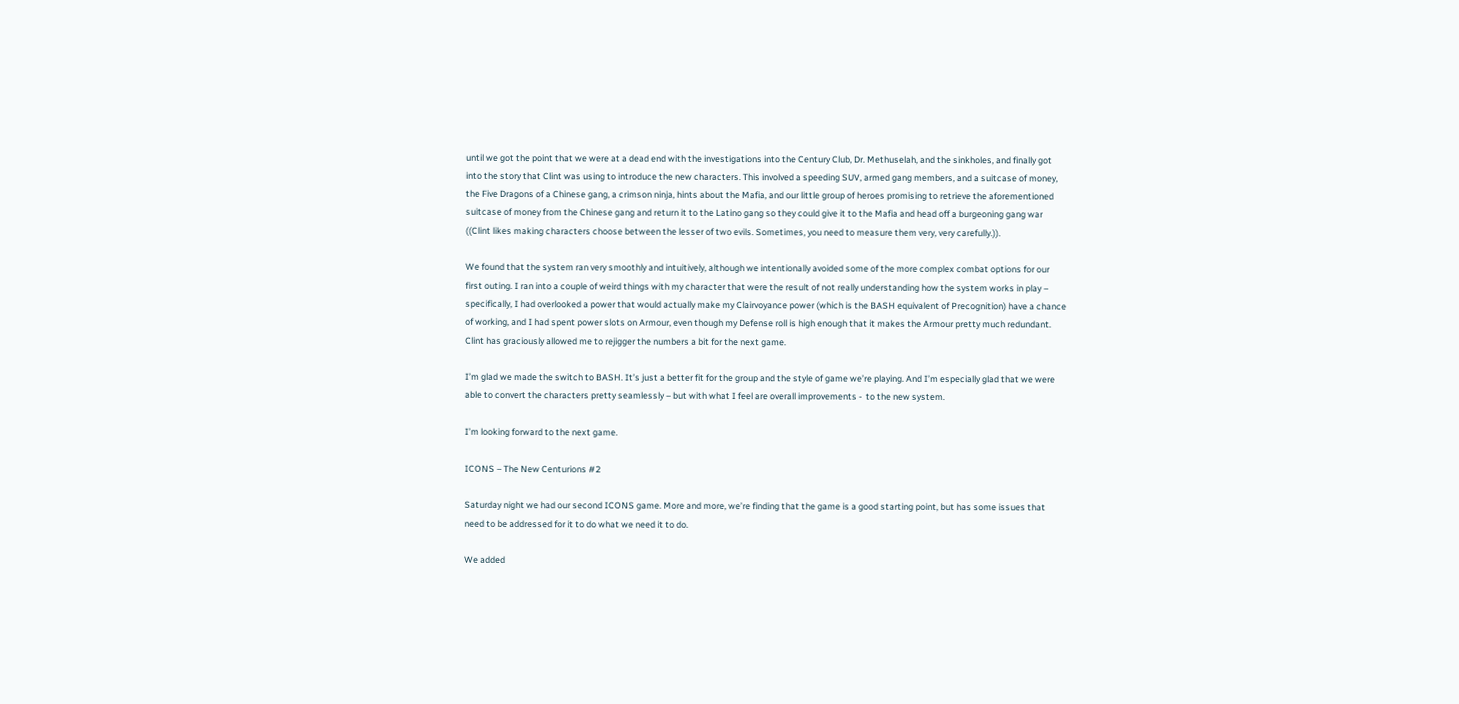until we got the point that we were at a dead end with the investigations into the Century Club, Dr. Methuselah, and the sinkholes, and finally got into the story that Clint was using to introduce the new characters. This involved a speeding SUV, armed gang members, and a suitcase of money, the Five Dragons of a Chinese gang, a crimson ninja, hints about the Mafia, and our little group of heroes promising to retrieve the aforementioned suitcase of money from the Chinese gang and return it to the Latino gang so they could give it to the Mafia and head off a burgeoning gang war ((Clint likes making characters choose between the lesser of two evils. Sometimes, you need to measure them very, very carefully.)).

We found that the system ran very smoothly and intuitively, although we intentionally avoided some of the more complex combat options for our first outing. I ran into a couple of weird things with my character that were the result of not really understanding how the system works in play – specifically, I had overlooked a power that would actually make my Clairvoyance power (which is the BASH equivalent of Precognition) have a chance of working, and I had spent power slots on Armour, even though my Defense roll is high enough that it makes the Armour pretty much redundant. Clint has graciously allowed me to rejigger the numbers a bit for the next game.

I’m glad we made the switch to BASH. It’s just a better fit for the group and the style of game we’re playing. And I’m especially glad that we were able to convert the characters pretty seamlessly – but with what I feel are overall improvements -  to the new system.

I’m looking forward to the next game.

ICONS – The New Centurions #2

Saturday night we had our second ICONS game. More and more, we’re finding that the game is a good starting point, but has some issues that need to be addressed for it to do what we need it to do.

We added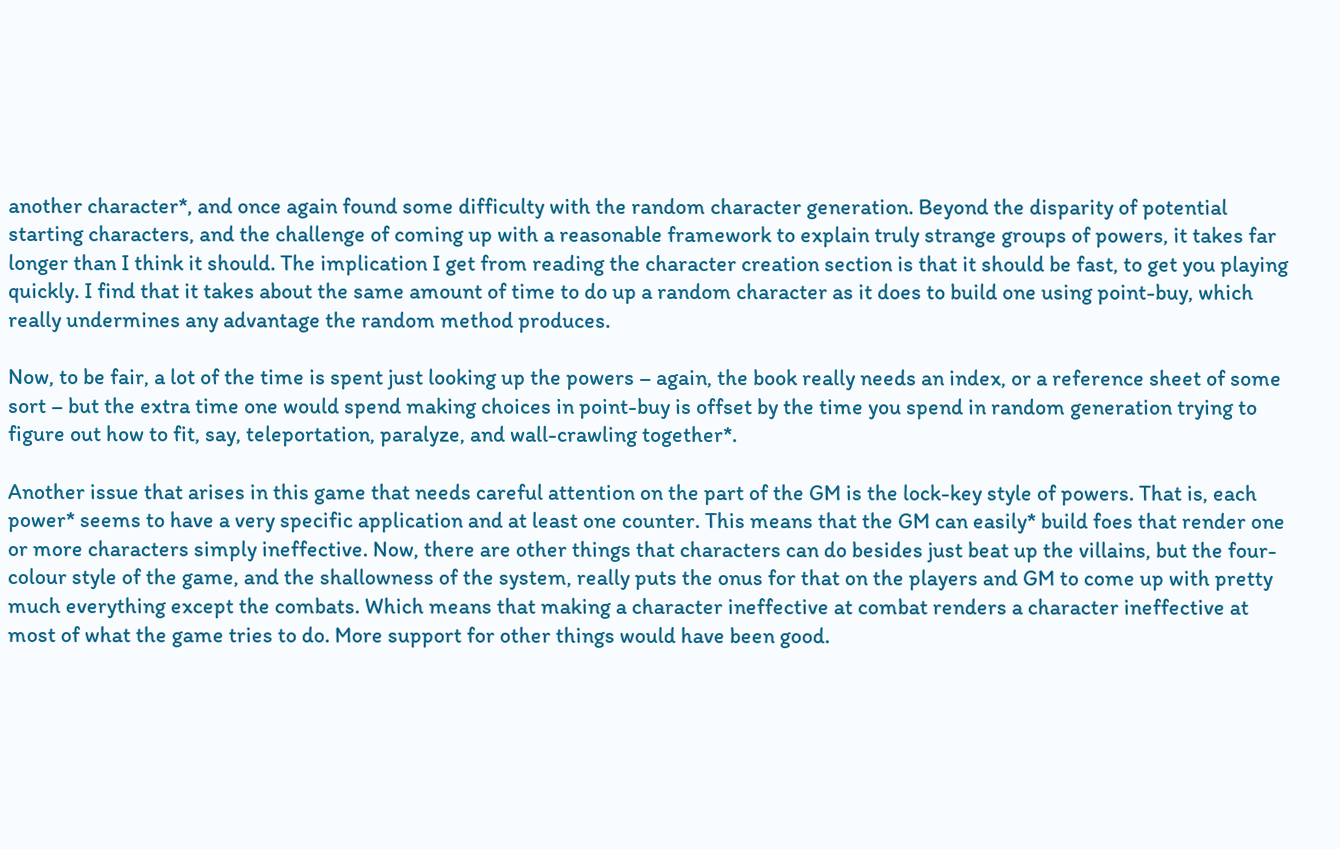another character*, and once again found some difficulty with the random character generation. Beyond the disparity of potential starting characters, and the challenge of coming up with a reasonable framework to explain truly strange groups of powers, it takes far longer than I think it should. The implication I get from reading the character creation section is that it should be fast, to get you playing quickly. I find that it takes about the same amount of time to do up a random character as it does to build one using point-buy, which really undermines any advantage the random method produces.

Now, to be fair, a lot of the time is spent just looking up the powers – again, the book really needs an index, or a reference sheet of some sort – but the extra time one would spend making choices in point-buy is offset by the time you spend in random generation trying to figure out how to fit, say, teleportation, paralyze, and wall-crawling together*.

Another issue that arises in this game that needs careful attention on the part of the GM is the lock-key style of powers. That is, each power* seems to have a very specific application and at least one counter. This means that the GM can easily* build foes that render one or more characters simply ineffective. Now, there are other things that characters can do besides just beat up the villains, but the four-colour style of the game, and the shallowness of the system, really puts the onus for that on the players and GM to come up with pretty much everything except the combats. Which means that making a character ineffective at combat renders a character ineffective at most of what the game tries to do. More support for other things would have been good.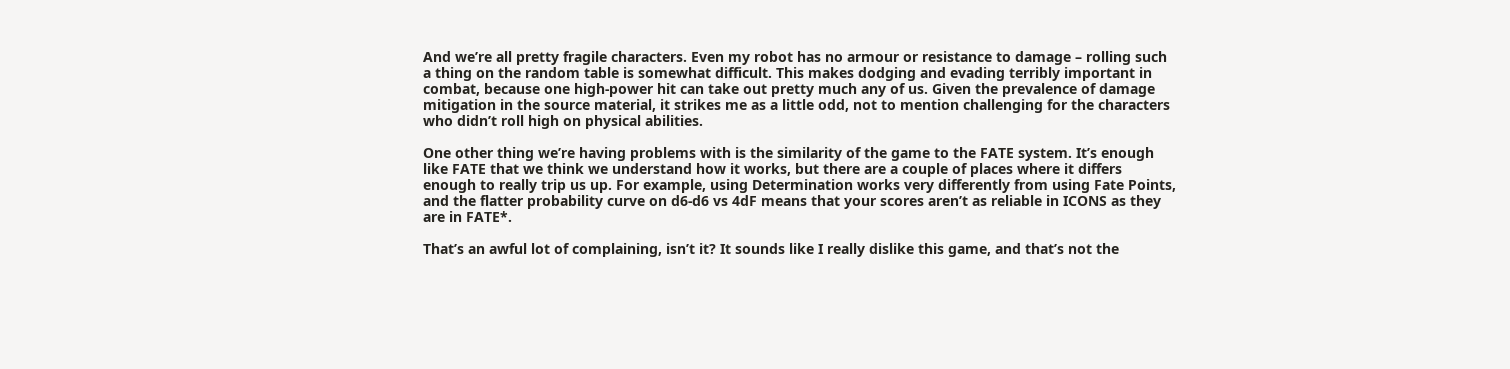And we’re all pretty fragile characters. Even my robot has no armour or resistance to damage – rolling such a thing on the random table is somewhat difficult. This makes dodging and evading terribly important in combat, because one high-power hit can take out pretty much any of us. Given the prevalence of damage mitigation in the source material, it strikes me as a little odd, not to mention challenging for the characters who didn’t roll high on physical abilities.

One other thing we’re having problems with is the similarity of the game to the FATE system. It’s enough like FATE that we think we understand how it works, but there are a couple of places where it differs enough to really trip us up. For example, using Determination works very differently from using Fate Points, and the flatter probability curve on d6-d6 vs 4dF means that your scores aren’t as reliable in ICONS as they are in FATE*.

That’s an awful lot of complaining, isn’t it? It sounds like I really dislike this game, and that’s not the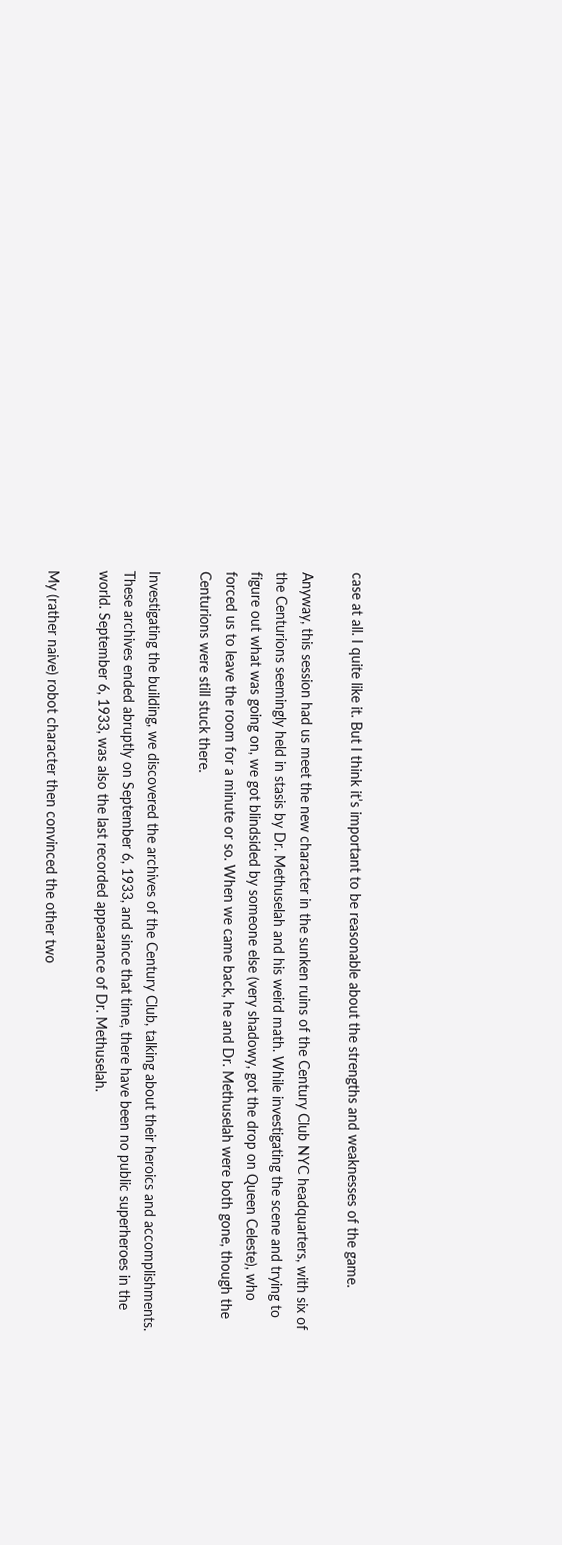case at all. I quite like it. But I think it’s important to be reasonable about the strengths and weaknesses of the game.

Anyway, this session had us meet the new character in the sunken ruins of the Century Club NYC headquarters, with six of the Centurions seemingly held in stasis by Dr. Methuselah and his weird math. While investigating the scene and trying to figure out what was going on, we got blindsided by someone else (very shadowy, got the drop on Queen Celeste), who forced us to leave the room for a minute or so. When we came back, he and Dr. Methuselah were both gone, though the Centurions were still stuck there.

Investigating the building, we discovered the archives of the Century Club, talking about their heroics and accomplishments. These archives ended abruptly on September 6, 1933, and since that time, there have been no public superheroes in the world. September 6, 1933, was also the last recorded appearance of Dr. Methuselah.

My (rather naive) robot character then convinced the other two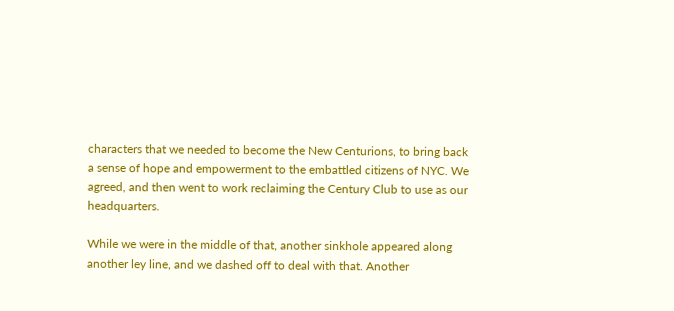characters that we needed to become the New Centurions, to bring back a sense of hope and empowerment to the embattled citizens of NYC. We agreed, and then went to work reclaiming the Century Club to use as our headquarters.

While we were in the middle of that, another sinkhole appeared along another ley line, and we dashed off to deal with that. Another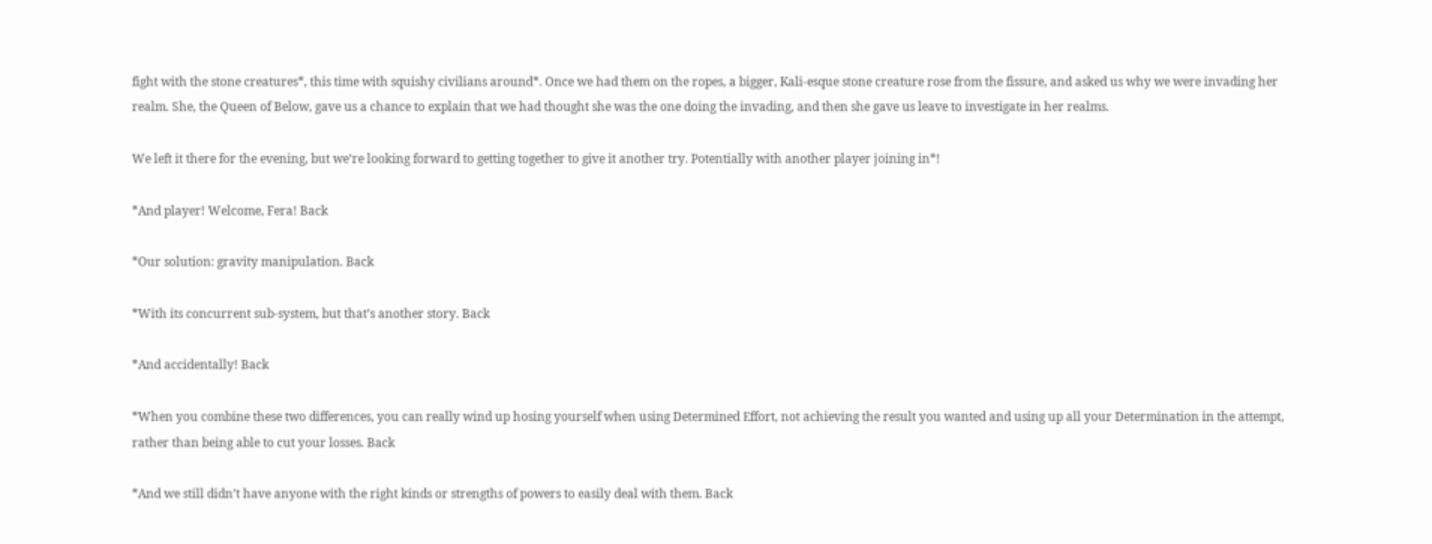fight with the stone creatures*, this time with squishy civilians around*. Once we had them on the ropes, a bigger, Kali-esque stone creature rose from the fissure, and asked us why we were invading her realm. She, the Queen of Below, gave us a chance to explain that we had thought she was the one doing the invading, and then she gave us leave to investigate in her realms.

We left it there for the evening, but we’re looking forward to getting together to give it another try. Potentially with another player joining in*!

*And player! Welcome, Fera! Back

*Our solution: gravity manipulation. Back

*With its concurrent sub-system, but that’s another story. Back

*And accidentally! Back

*When you combine these two differences, you can really wind up hosing yourself when using Determined Effort, not achieving the result you wanted and using up all your Determination in the attempt, rather than being able to cut your losses. Back

*And we still didn’t have anyone with the right kinds or strengths of powers to easily deal with them. Back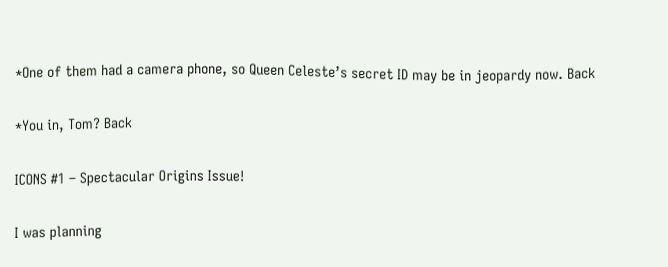*One of them had a camera phone, so Queen Celeste’s secret ID may be in jeopardy now. Back

*You in, Tom? Back

ICONS #1 – Spectacular Origins Issue!

I was planning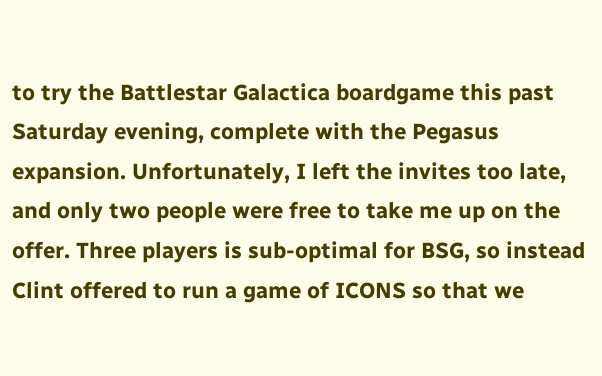to try the Battlestar Galactica boardgame this past Saturday evening, complete with the Pegasus expansion. Unfortunately, I left the invites too late, and only two people were free to take me up on the offer. Three players is sub-optimal for BSG, so instead Clint offered to run a game of ICONS so that we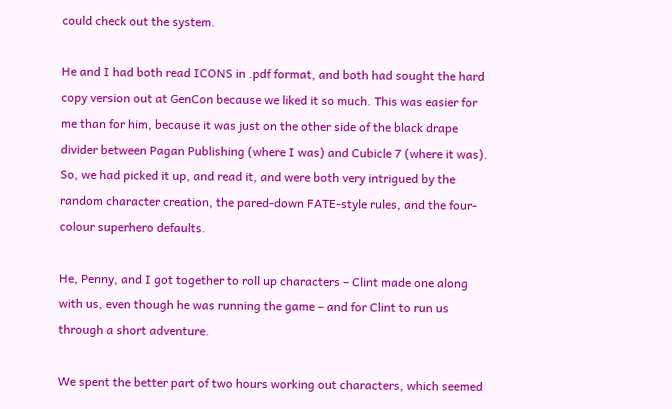could check out the system.

He and I had both read ICONS in .pdf format, and both had sought the hard copy version out at GenCon because we liked it so much. This was easier for me than for him, because it was just on the other side of the black drape divider between Pagan Publishing (where I was) and Cubicle 7 (where it was). So, we had picked it up, and read it, and were both very intrigued by the random character creation, the pared-down FATE-style rules, and the four-colour superhero defaults.

He, Penny, and I got together to roll up characters – Clint made one along with us, even though he was running the game – and for Clint to run us through a short adventure.

We spent the better part of two hours working out characters, which seemed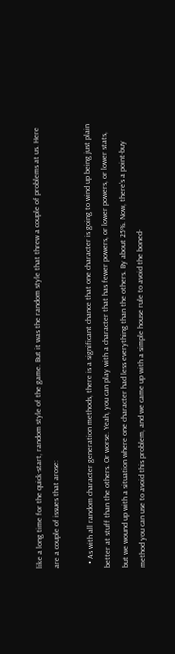like a long time for the quick-start, random style of the game. But it was the random style that threw a couple of problems at us. Here are a couple of issues that arose:

  • As with all random character generation methods, there is a significant chance that one character is going to wind up being just plain better at stuff than the others. Or worse. Yeah, you can play with a character that has fewer powers, or lower powers, or lower stats, but we wound up with a situation where one character had less everything than the others. By about 25%. Now, there’s a point-buy method you can use to avoid this problem, and we came up with a simple house rule to avoid the boned-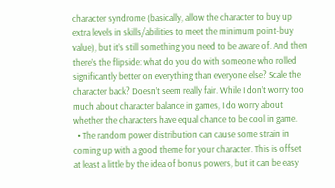character syndrome (basically, allow the character to buy up extra levels in skills/abilities to meet the minimum point-buy value), but it’s still something you need to be aware of. And then there’s the flipside: what do you do with someone who rolled significantly better on everything than everyone else? Scale the character back? Doesn’t seem really fair. While I don’t worry too much about character balance in games, I do worry about whether the characters have equal chance to be cool in game.
  • The random power distribution can cause some strain in coming up with a good theme for your character. This is offset at least a little by the idea of bonus powers, but it can be easy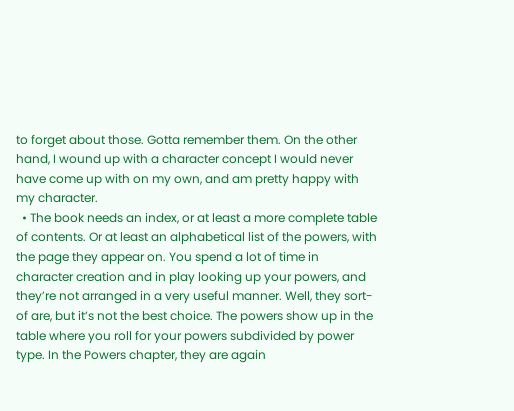to forget about those. Gotta remember them. On the other hand, I wound up with a character concept I would never have come up with on my own, and am pretty happy with my character.
  • The book needs an index, or at least a more complete table of contents. Or at least an alphabetical list of the powers, with the page they appear on. You spend a lot of time in character creation and in play looking up your powers, and they’re not arranged in a very useful manner. Well, they sort-of are, but it’s not the best choice. The powers show up in the table where you roll for your powers subdivided by power type. In the Powers chapter, they are again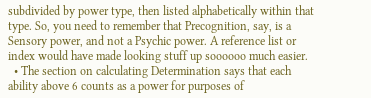subdivided by power type, then listed alphabetically within that type. So, you need to remember that Precognition, say, is a Sensory power, and not a Psychic power. A reference list or index would have made looking stuff up soooooo much easier.
  • The section on calculating Determination says that each ability above 6 counts as a power for purposes of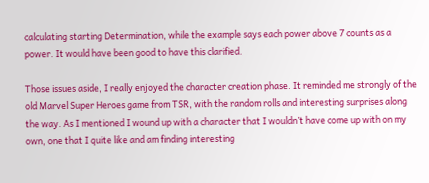calculating starting Determination, while the example says each power above 7 counts as a power. It would have been good to have this clarified.

Those issues aside, I really enjoyed the character creation phase. It reminded me strongly of the old Marvel Super Heroes game from TSR, with the random rolls and interesting surprises along the way. As I mentioned I wound up with a character that I wouldn’t have come up with on my own, one that I quite like and am finding interesting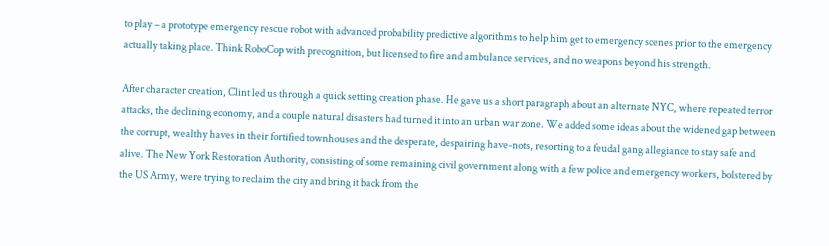to play – a prototype emergency rescue robot with advanced probability predictive algorithms to help him get to emergency scenes prior to the emergency actually taking place. Think RoboCop with precognition, but licensed to fire and ambulance services, and no weapons beyond his strength.

After character creation, Clint led us through a quick setting creation phase. He gave us a short paragraph about an alternate NYC, where repeated terror attacks, the declining economy, and a couple natural disasters had turned it into an urban war zone. We added some ideas about the widened gap between the corrupt, wealthy haves in their fortified townhouses and the desperate, despairing have-nots, resorting to a feudal gang allegiance to stay safe and alive. The New York Restoration Authority, consisting of some remaining civil government along with a few police and emergency workers, bolstered by the US Army, were trying to reclaim the city and bring it back from the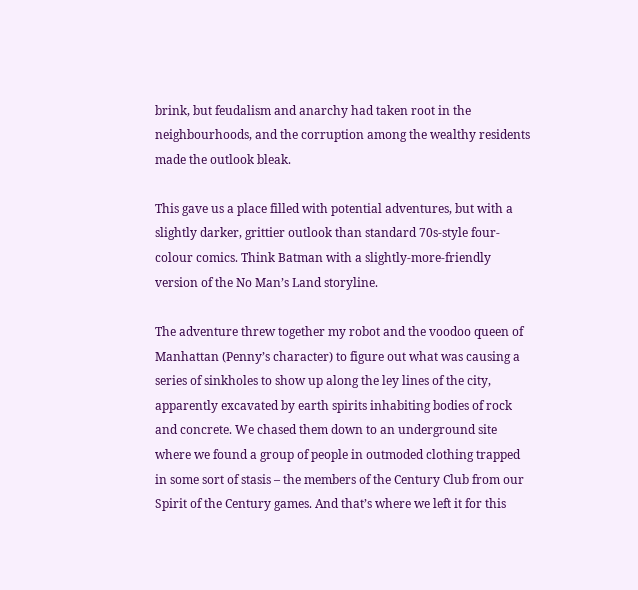brink, but feudalism and anarchy had taken root in the neighbourhoods, and the corruption among the wealthy residents made the outlook bleak.

This gave us a place filled with potential adventures, but with a slightly darker, grittier outlook than standard 70s-style four-colour comics. Think Batman with a slightly-more-friendly version of the No Man’s Land storyline.

The adventure threw together my robot and the voodoo queen of Manhattan (Penny’s character) to figure out what was causing a series of sinkholes to show up along the ley lines of the city, apparently excavated by earth spirits inhabiting bodies of rock and concrete. We chased them down to an underground site where we found a group of people in outmoded clothing trapped in some sort of stasis – the members of the Century Club from our Spirit of the Century games. And that’s where we left it for this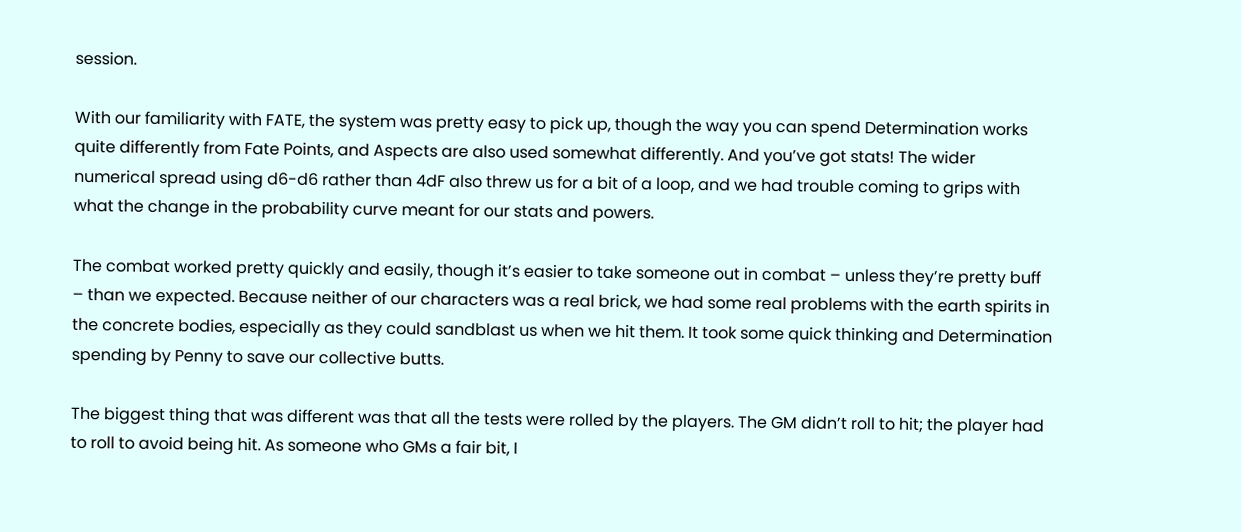session.

With our familiarity with FATE, the system was pretty easy to pick up, though the way you can spend Determination works quite differently from Fate Points, and Aspects are also used somewhat differently. And you’ve got stats! The wider numerical spread using d6-d6 rather than 4dF also threw us for a bit of a loop, and we had trouble coming to grips with what the change in the probability curve meant for our stats and powers.

The combat worked pretty quickly and easily, though it’s easier to take someone out in combat – unless they’re pretty buff – than we expected. Because neither of our characters was a real brick, we had some real problems with the earth spirits in the concrete bodies, especially as they could sandblast us when we hit them. It took some quick thinking and Determination spending by Penny to save our collective butts.

The biggest thing that was different was that all the tests were rolled by the players. The GM didn’t roll to hit; the player had to roll to avoid being hit. As someone who GMs a fair bit, I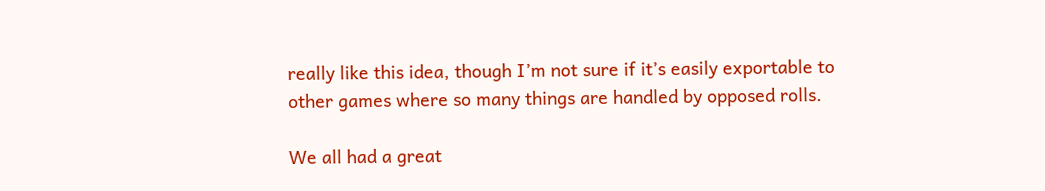really like this idea, though I’m not sure if it’s easily exportable to other games where so many things are handled by opposed rolls.

We all had a great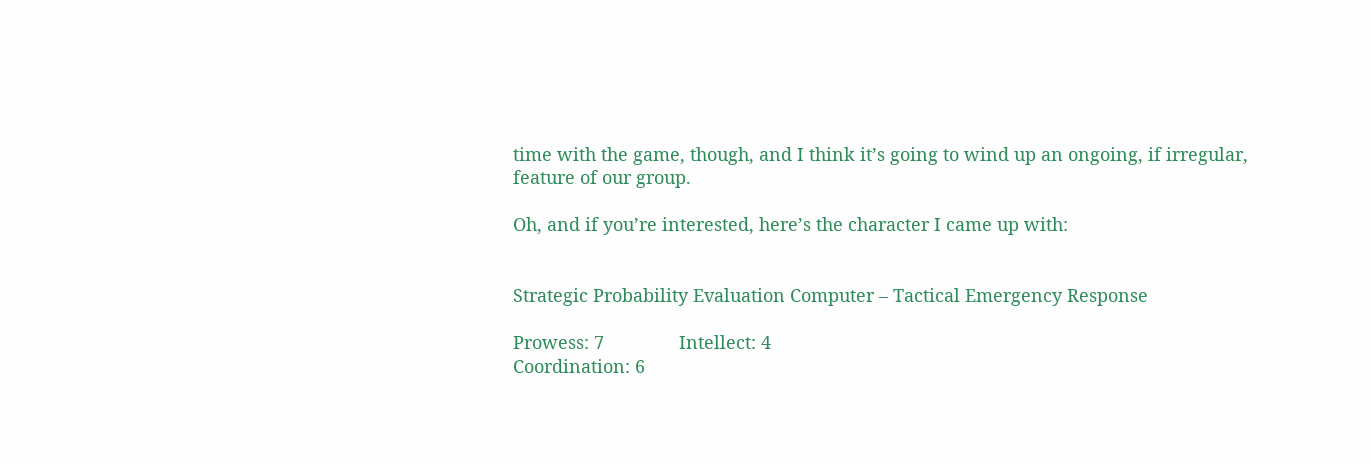time with the game, though, and I think it’s going to wind up an ongoing, if irregular, feature of our group.

Oh, and if you’re interested, here’s the character I came up with:


Strategic Probability Evaluation Computer – Tactical Emergency Response

Prowess: 7               Intellect: 4
Coordination: 6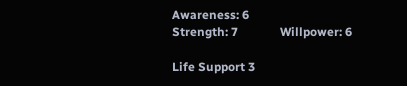Awareness: 6
Strength: 7              Willpower: 6

Life Support 3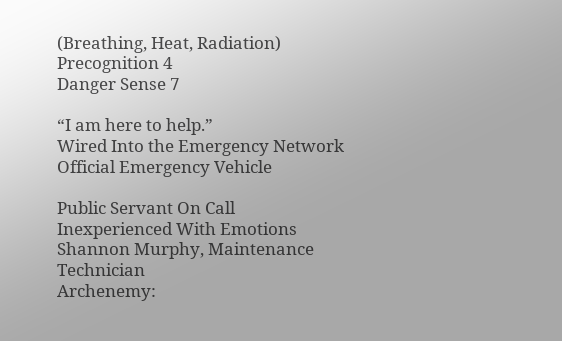(Breathing, Heat, Radiation)
Precognition 4
Danger Sense 7

“I am here to help.”
Wired Into the Emergency Network
Official Emergency Vehicle

Public Servant On Call
Inexperienced With Emotions
Shannon Murphy, Maintenance Technician
Archenemy: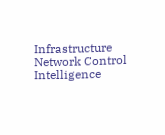Infrastructure Network Control Intelligence